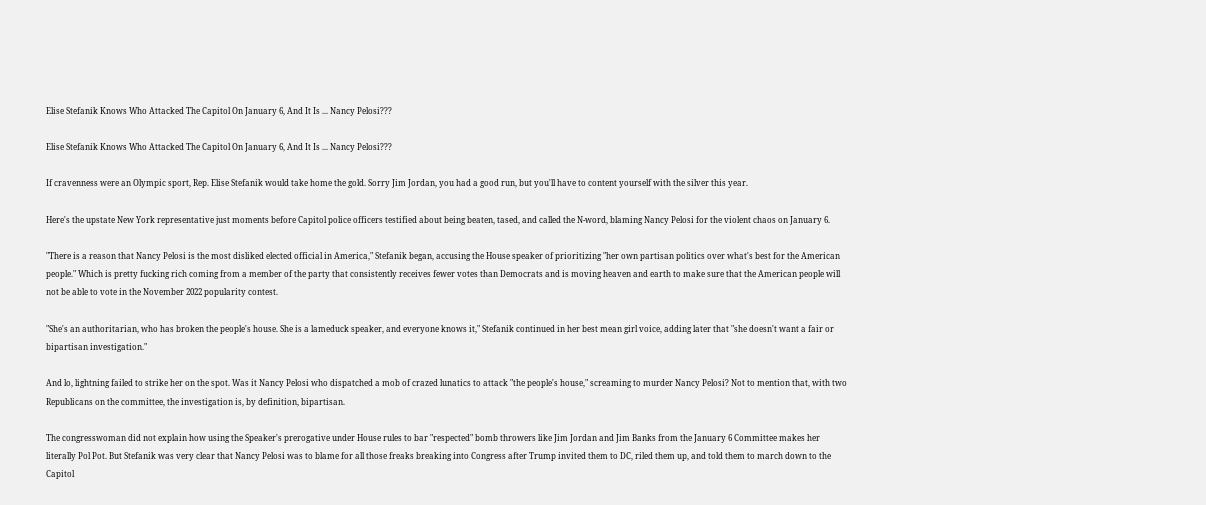Elise Stefanik Knows Who Attacked The Capitol On January 6, And It Is ... Nancy Pelosi???

Elise Stefanik Knows Who Attacked The Capitol On January 6, And It Is ... Nancy Pelosi???

If cravenness were an Olympic sport, Rep. Elise Stefanik would take home the gold. Sorry Jim Jordan, you had a good run, but you'll have to content yourself with the silver this year.

Here's the upstate New York representative just moments before Capitol police officers testified about being beaten, tased, and called the N-word, blaming Nancy Pelosi for the violent chaos on January 6.

"There is a reason that Nancy Pelosi is the most disliked elected official in America," Stefanik began, accusing the House speaker of prioritizing "her own partisan politics over what's best for the American people." Which is pretty fucking rich coming from a member of the party that consistently receives fewer votes than Democrats and is moving heaven and earth to make sure that the American people will not be able to vote in the November 2022 popularity contest.

"She's an authoritarian, who has broken the people's house. She is a lameduck speaker, and everyone knows it," Stefanik continued in her best mean girl voice, adding later that "she doesn't want a fair or bipartisan investigation."

And lo, lightning failed to strike her on the spot. Was it Nancy Pelosi who dispatched a mob of crazed lunatics to attack "the people's house," screaming to murder Nancy Pelosi? Not to mention that, with two Republicans on the committee, the investigation is, by definition, bipartisan.

The congresswoman did not explain how using the Speaker's prerogative under House rules to bar "respected" bomb throwers like Jim Jordan and Jim Banks from the January 6 Committee makes her literally Pol Pot. But Stefanik was very clear that Nancy Pelosi was to blame for all those freaks breaking into Congress after Trump invited them to DC, riled them up, and told them to march down to the Capitol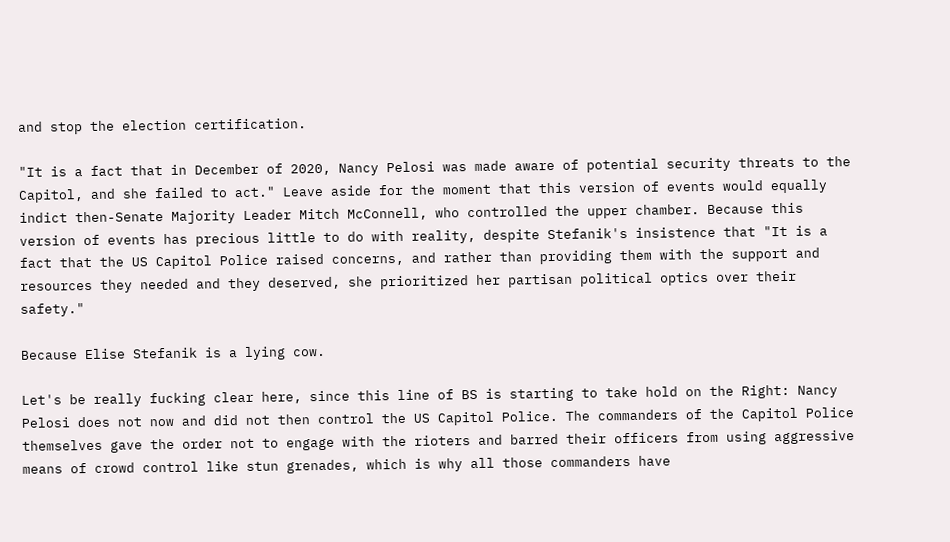and stop the election certification.

"It is a fact that in December of 2020, Nancy Pelosi was made aware of potential security threats to the Capitol, and she failed to act." Leave aside for the moment that this version of events would equally indict then-Senate Majority Leader Mitch McConnell, who controlled the upper chamber. Because this version of events has precious little to do with reality, despite Stefanik's insistence that "It is a fact that the US Capitol Police raised concerns, and rather than providing them with the support and resources they needed and they deserved, she prioritized her partisan political optics over their safety."

Because Elise Stefanik is a lying cow.

Let's be really fucking clear here, since this line of BS is starting to take hold on the Right: Nancy Pelosi does not now and did not then control the US Capitol Police. The commanders of the Capitol Police themselves gave the order not to engage with the rioters and barred their officers from using aggressive means of crowd control like stun grenades, which is why all those commanders have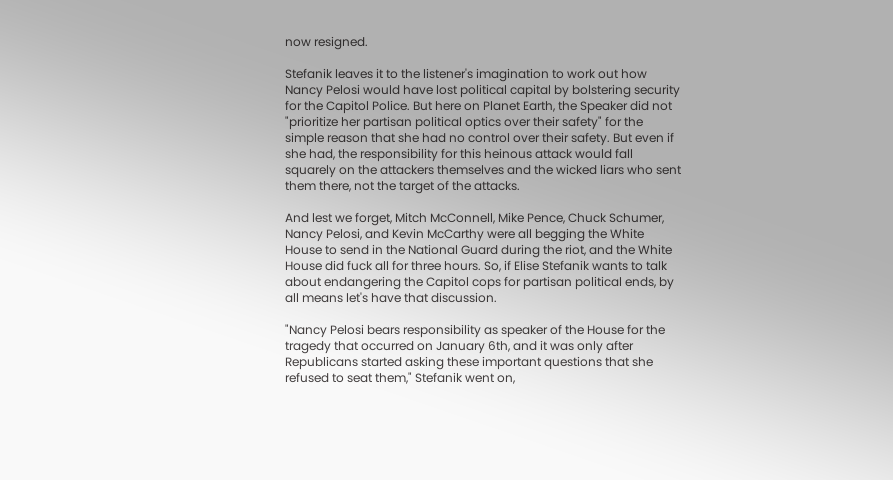now resigned.

Stefanik leaves it to the listener's imagination to work out how Nancy Pelosi would have lost political capital by bolstering security for the Capitol Police. But here on Planet Earth, the Speaker did not "prioritize her partisan political optics over their safety" for the simple reason that she had no control over their safety. But even if she had, the responsibility for this heinous attack would fall squarely on the attackers themselves and the wicked liars who sent them there, not the target of the attacks.

And lest we forget, Mitch McConnell, Mike Pence, Chuck Schumer, Nancy Pelosi, and Kevin McCarthy were all begging the White House to send in the National Guard during the riot, and the White House did fuck all for three hours. So, if Elise Stefanik wants to talk about endangering the Capitol cops for partisan political ends, by all means let's have that discussion.

"Nancy Pelosi bears responsibility as speaker of the House for the tragedy that occurred on January 6th, and it was only after Republicans started asking these important questions that she refused to seat them," Stefanik went on,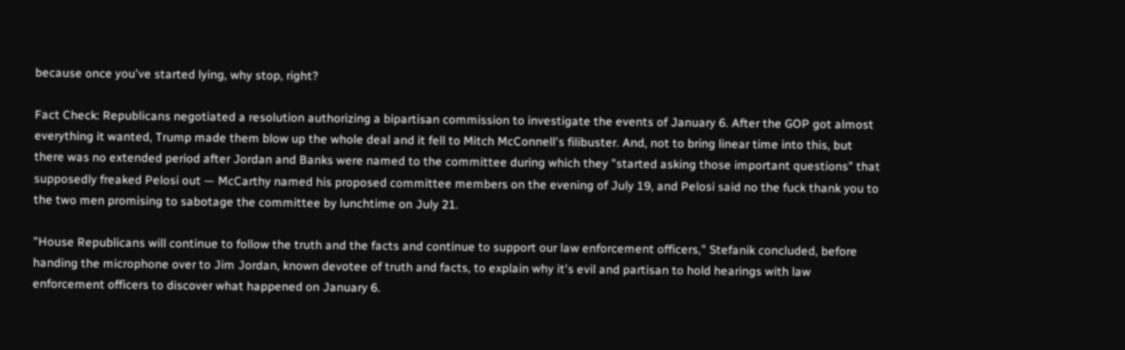because once you've started lying, why stop, right?

Fact Check: Republicans negotiated a resolution authorizing a bipartisan commission to investigate the events of January 6. After the GOP got almost everything it wanted, Trump made them blow up the whole deal and it fell to Mitch McConnell's filibuster. And, not to bring linear time into this, but there was no extended period after Jordan and Banks were named to the committee during which they "started asking those important questions" that supposedly freaked Pelosi out — McCarthy named his proposed committee members on the evening of July 19, and Pelosi said no the fuck thank you to the two men promising to sabotage the committee by lunchtime on July 21.

"House Republicans will continue to follow the truth and the facts and continue to support our law enforcement officers," Stefanik concluded, before handing the microphone over to Jim Jordan, known devotee of truth and facts, to explain why it's evil and partisan to hold hearings with law enforcement officers to discover what happened on January 6.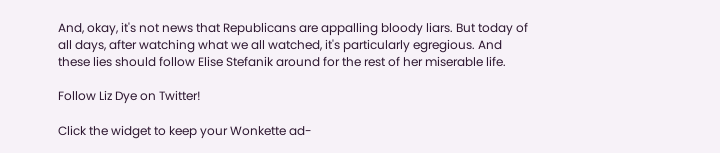And, okay, it's not news that Republicans are appalling bloody liars. But today of all days, after watching what we all watched, it's particularly egregious. And these lies should follow Elise Stefanik around for the rest of her miserable life.

Follow Liz Dye on Twitter!

Click the widget to keep your Wonkette ad-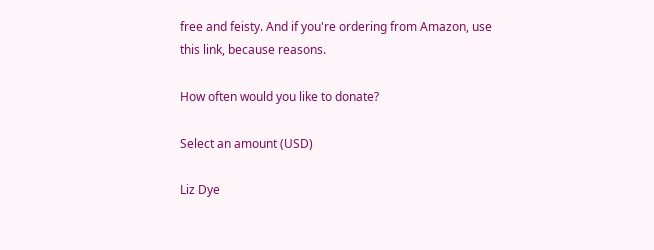free and feisty. And if you're ordering from Amazon, use this link, because reasons.

How often would you like to donate?

Select an amount (USD)

Liz Dye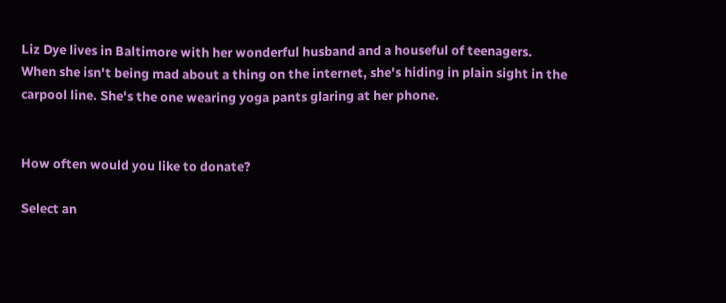Liz Dye lives in Baltimore with her wonderful husband and a houseful of teenagers. When she isn't being mad about a thing on the internet, she's hiding in plain sight in the carpool line. She's the one wearing yoga pants glaring at her phone.


How often would you like to donate?

Select an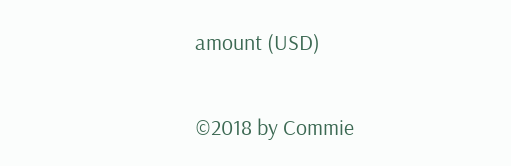amount (USD)


©2018 by Commie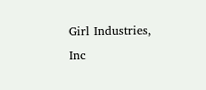Girl Industries, Inc